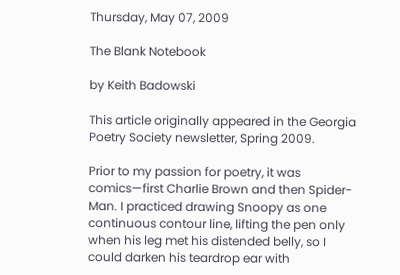Thursday, May 07, 2009

The Blank Notebook

by Keith Badowski

This article originally appeared in the Georgia Poetry Society newsletter, Spring 2009.

Prior to my passion for poetry, it was comics—first Charlie Brown and then Spider-Man. I practiced drawing Snoopy as one continuous contour line, lifting the pen only when his leg met his distended belly, so I could darken his teardrop ear with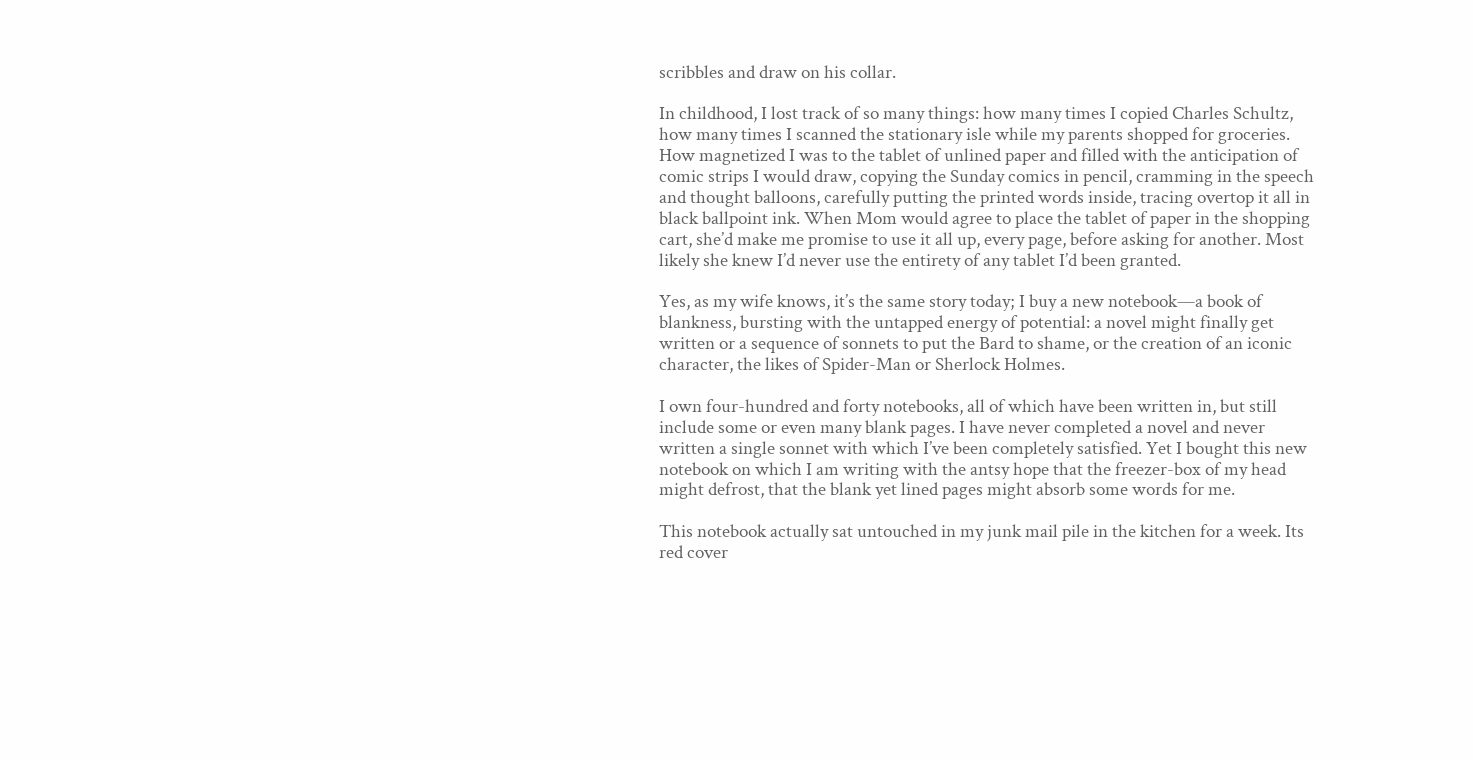scribbles and draw on his collar.

In childhood, I lost track of so many things: how many times I copied Charles Schultz, how many times I scanned the stationary isle while my parents shopped for groceries. How magnetized I was to the tablet of unlined paper and filled with the anticipation of comic strips I would draw, copying the Sunday comics in pencil, cramming in the speech and thought balloons, carefully putting the printed words inside, tracing overtop it all in black ballpoint ink. When Mom would agree to place the tablet of paper in the shopping cart, she’d make me promise to use it all up, every page, before asking for another. Most likely she knew I’d never use the entirety of any tablet I’d been granted.

Yes, as my wife knows, it’s the same story today; I buy a new notebook—a book of blankness, bursting with the untapped energy of potential: a novel might finally get written or a sequence of sonnets to put the Bard to shame, or the creation of an iconic character, the likes of Spider-Man or Sherlock Holmes.

I own four-hundred and forty notebooks, all of which have been written in, but still include some or even many blank pages. I have never completed a novel and never written a single sonnet with which I’ve been completely satisfied. Yet I bought this new notebook on which I am writing with the antsy hope that the freezer-box of my head might defrost, that the blank yet lined pages might absorb some words for me.

This notebook actually sat untouched in my junk mail pile in the kitchen for a week. Its red cover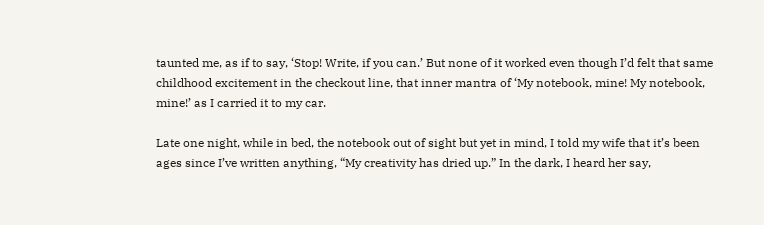taunted me, as if to say, ‘Stop! Write, if you can.’ But none of it worked even though I’d felt that same childhood excitement in the checkout line, that inner mantra of ‘My notebook, mine! My notebook, mine!’ as I carried it to my car.

Late one night, while in bed, the notebook out of sight but yet in mind, I told my wife that it’s been ages since I’ve written anything, “My creativity has dried up.” In the dark, I heard her say,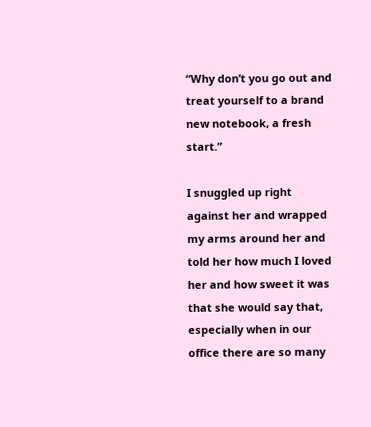“Why don’t you go out and treat yourself to a brand new notebook, a fresh start.”

I snuggled up right against her and wrapped my arms around her and told her how much I loved her and how sweet it was that she would say that, especially when in our office there are so many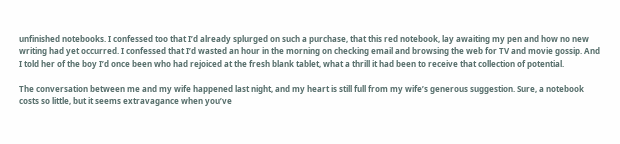unfinished notebooks. I confessed too that I’d already splurged on such a purchase, that this red notebook, lay awaiting my pen and how no new writing had yet occurred. I confessed that I’d wasted an hour in the morning on checking email and browsing the web for TV and movie gossip. And I told her of the boy I’d once been who had rejoiced at the fresh blank tablet, what a thrill it had been to receive that collection of potential.

The conversation between me and my wife happened last night, and my heart is still full from my wife’s generous suggestion. Sure, a notebook costs so little, but it seems extravagance when you’ve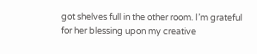got shelves full in the other room. I’m grateful for her blessing upon my creative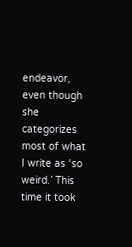endeavor, even though she categorizes most of what I write as ‘so weird.’ This time it took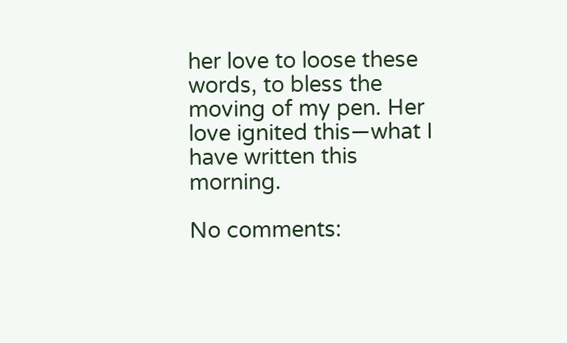her love to loose these words, to bless the moving of my pen. Her love ignited this—what I have written this morning.

No comments: